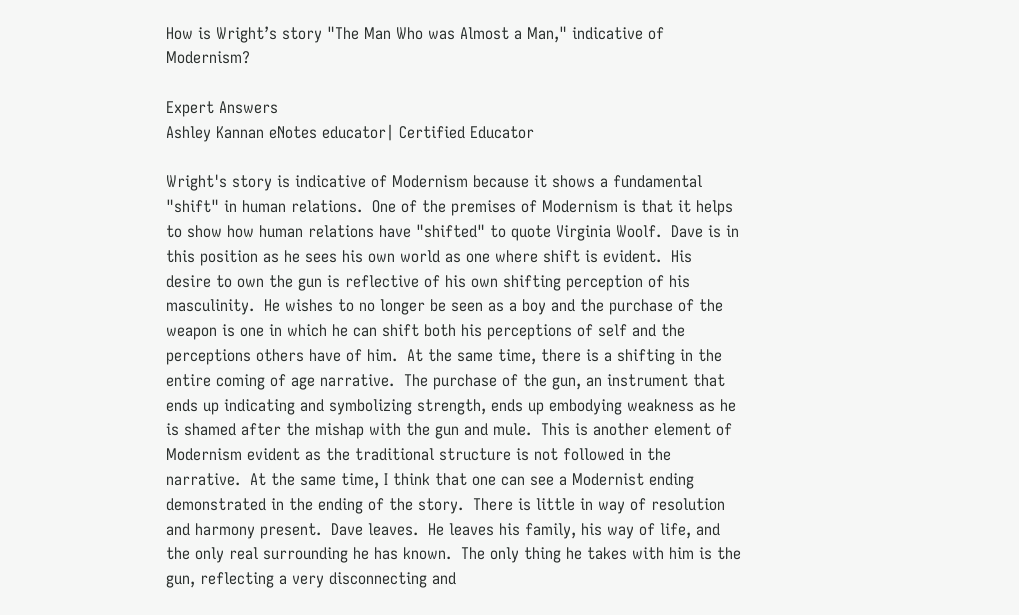How is Wright’s story "The Man Who was Almost a Man," indicative of Modernism?

Expert Answers
Ashley Kannan eNotes educator| Certified Educator

Wright's story is indicative of Modernism because it shows a fundamental "shift" in human relations.  One of the premises of Modernism is that it helps to show how human relations have "shifted" to quote Virginia Woolf.  Dave is in this position as he sees his own world as one where shift is evident.  His desire to own the gun is reflective of his own shifting perception of his masculinity.  He wishes to no longer be seen as a boy and the purchase of the weapon is one in which he can shift both his perceptions of self and the perceptions others have of him.  At the same time, there is a shifting in the entire coming of age narrative.  The purchase of the gun, an instrument that ends up indicating and symbolizing strength, ends up embodying weakness as he is shamed after the mishap with the gun and mule.  This is another element of Modernism evident as the traditional structure is not followed in the narrative.  At the same time, I think that one can see a Modernist ending demonstrated in the ending of the story.  There is little in way of resolution and harmony present.  Dave leaves.  He leaves his family, his way of life, and the only real surrounding he has known.  The only thing he takes with him is the gun, reflecting a very disconnecting and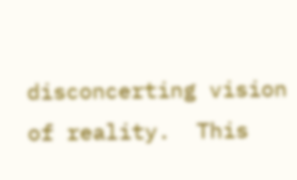disconcerting vision of reality.  This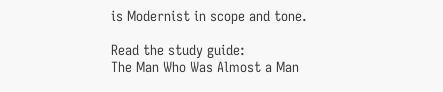is Modernist in scope and tone.

Read the study guide:
The Man Who Was Almost a Man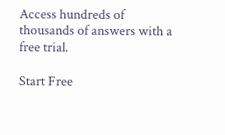Access hundreds of thousands of answers with a free trial.

Start Free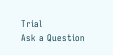Trial
Ask a Question